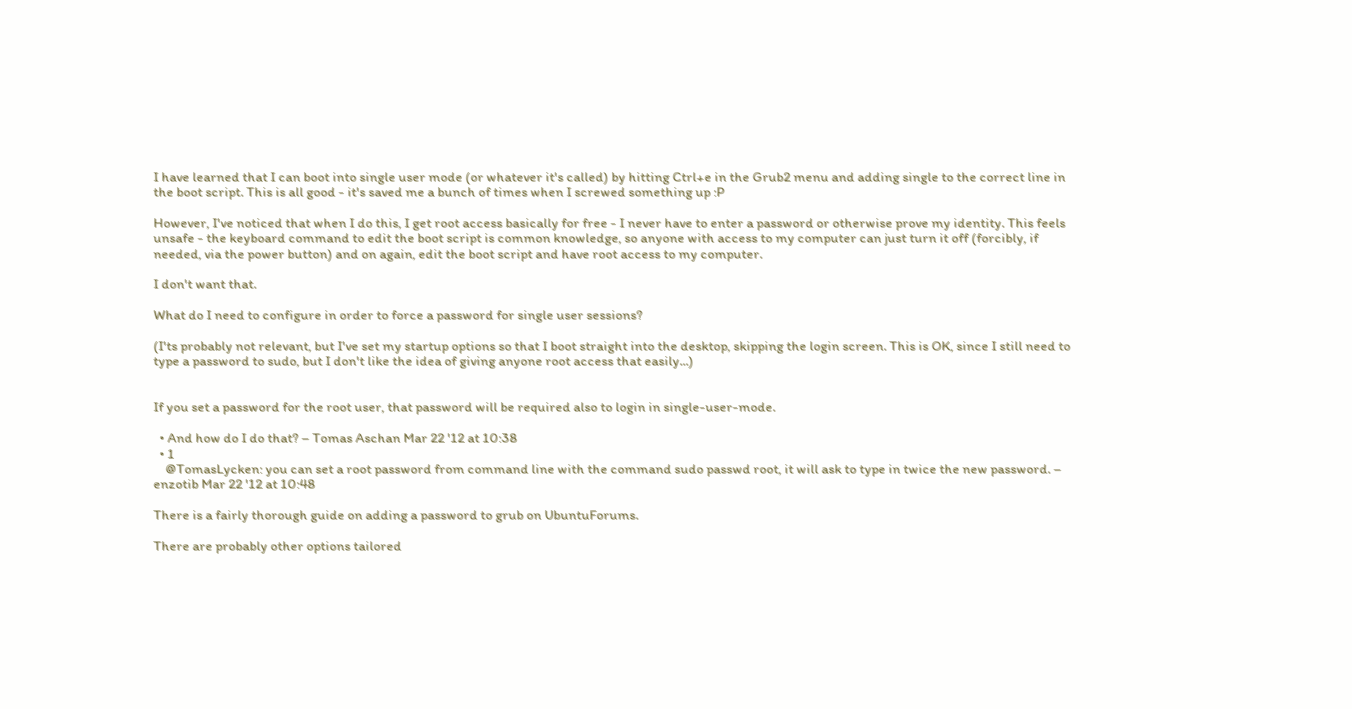I have learned that I can boot into single user mode (or whatever it's called) by hitting Ctrl+e in the Grub2 menu and adding single to the correct line in the boot script. This is all good - it's saved me a bunch of times when I screwed something up :P

However, I've noticed that when I do this, I get root access basically for free - I never have to enter a password or otherwise prove my identity. This feels unsafe - the keyboard command to edit the boot script is common knowledge, so anyone with access to my computer can just turn it off (forcibly, if needed, via the power button) and on again, edit the boot script and have root access to my computer.

I don't want that.

What do I need to configure in order to force a password for single user sessions?

(I'ts probably not relevant, but I've set my startup options so that I boot straight into the desktop, skipping the login screen. This is OK, since I still need to type a password to sudo, but I don't like the idea of giving anyone root access that easily...)


If you set a password for the root user, that password will be required also to login in single-user-mode.

  • And how do I do that? – Tomas Aschan Mar 22 '12 at 10:38
  • 1
    @TomasLycken: you can set a root password from command line with the command sudo passwd root, it will ask to type in twice the new password. – enzotib Mar 22 '12 at 10:48

There is a fairly thorough guide on adding a password to grub on UbuntuForums.

There are probably other options tailored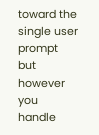toward the single user prompt but however you handle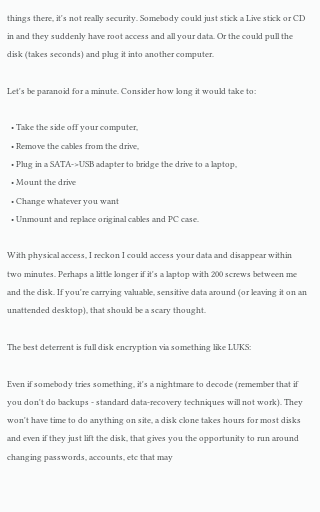things there, it's not really security. Somebody could just stick a Live stick or CD in and they suddenly have root access and all your data. Or the could pull the disk (takes seconds) and plug it into another computer.

Let's be paranoid for a minute. Consider how long it would take to:

  • Take the side off your computer,
  • Remove the cables from the drive,
  • Plug in a SATA->USB adapter to bridge the drive to a laptop,
  • Mount the drive
  • Change whatever you want
  • Unmount and replace original cables and PC case.

With physical access, I reckon I could access your data and disappear within two minutes. Perhaps a little longer if it's a laptop with 200 screws between me and the disk. If you're carrying valuable, sensitive data around (or leaving it on an unattended desktop), that should be a scary thought.

The best deterrent is full disk encryption via something like LUKS:

Even if somebody tries something, it's a nightmare to decode (remember that if you don't do backups - standard data-recovery techniques will not work). They won't have time to do anything on site, a disk clone takes hours for most disks and even if they just lift the disk, that gives you the opportunity to run around changing passwords, accounts, etc that may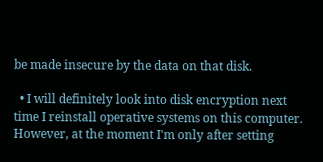be made insecure by the data on that disk.

  • I will definitely look into disk encryption next time I reinstall operative systems on this computer. However, at the moment I'm only after setting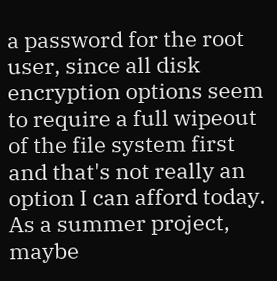a password for the root user, since all disk encryption options seem to require a full wipeout of the file system first and that's not really an option I can afford today. As a summer project, maybe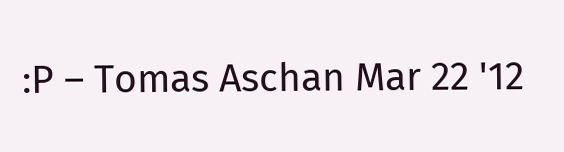:P – Tomas Aschan Mar 22 '12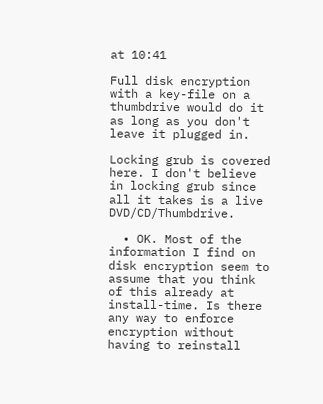at 10:41

Full disk encryption with a key-file on a thumbdrive would do it as long as you don't leave it plugged in.

Locking grub is covered here. I don't believe in locking grub since all it takes is a live DVD/CD/Thumbdrive.

  • OK. Most of the information I find on disk encryption seem to assume that you think of this already at install-time. Is there any way to enforce encryption without having to reinstall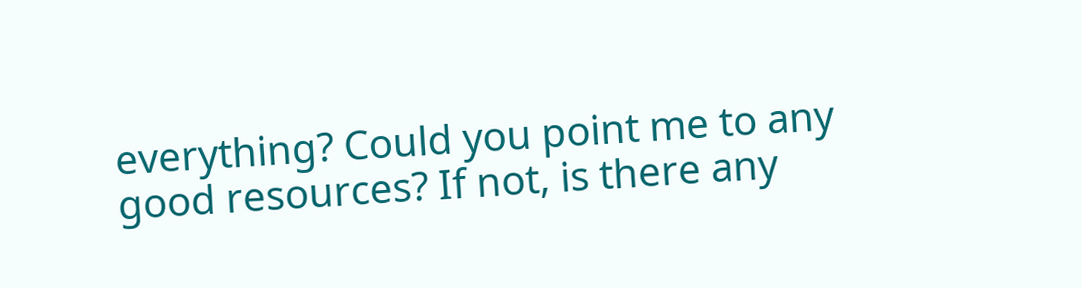everything? Could you point me to any good resources? If not, is there any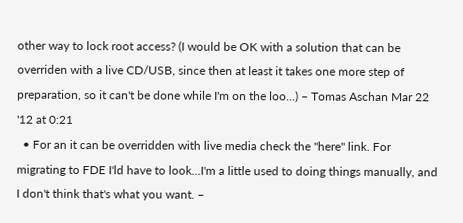other way to lock root access? (I would be OK with a solution that can be overriden with a live CD/USB, since then at least it takes one more step of preparation, so it can't be done while I'm on the loo...) – Tomas Aschan Mar 22 '12 at 0:21
  • For an it can be overridden with live media check the "here" link. For migrating to FDE I'ld have to look...I'm a little used to doing things manually, and I don't think that's what you want. –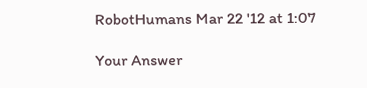RobotHumans Mar 22 '12 at 1:07

Your Answer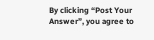By clicking “Post Your Answer”, you agree to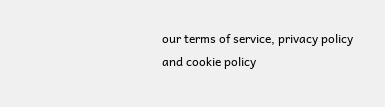our terms of service, privacy policy and cookie policy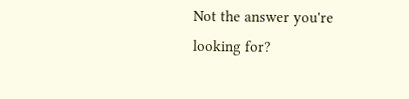Not the answer you're looking for?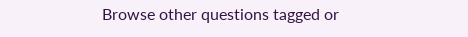Browse other questions tagged or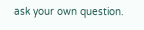ask your own question.